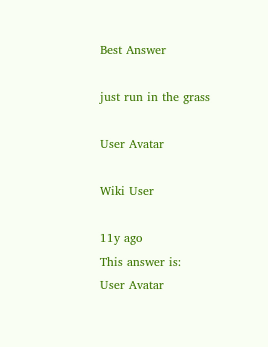Best Answer

just run in the grass

User Avatar

Wiki User

11y ago
This answer is:
User Avatar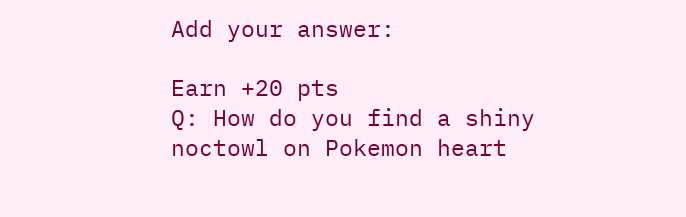Add your answer:

Earn +20 pts
Q: How do you find a shiny noctowl on Pokemon heart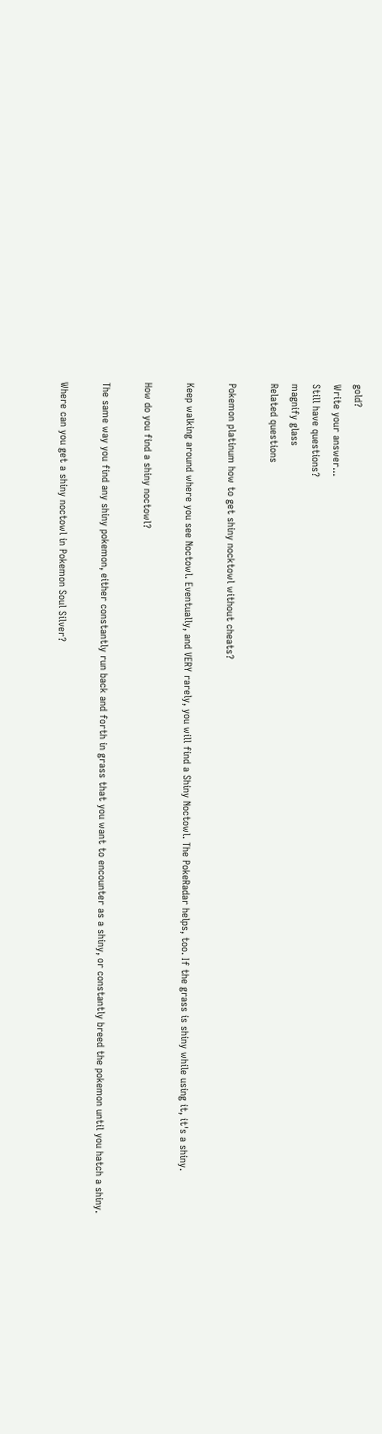gold?
Write your answer...
Still have questions?
magnify glass
Related questions

Pokemon platinum how to get shiny nocktowl without cheats?

Keep walking around where you see Noctowl. Eventually, and VERY rarely, you will find a Shiny Noctowl. The PokeRadar helps, too. If the grass is shiny while using it, it's a shiny.

How do you find a shiny noctowl?

The same way you find any shiny pokemon, either constantly run back and forth in grass that you want to encounter as a shiny, or constantly breed the pokemon until you hatch a shiny.

Where can you get a shiny noctowl in Pokemon Soul Silver?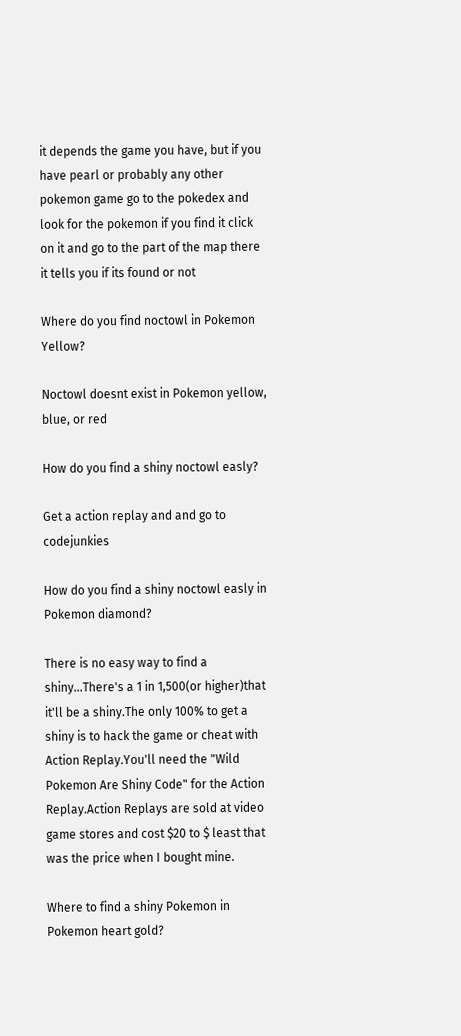it depends the game you have, but if you have pearl or probably any other pokemon game go to the pokedex and look for the pokemon if you find it click on it and go to the part of the map there it tells you if its found or not

Where do you find noctowl in Pokemon Yellow?

Noctowl doesnt exist in Pokemon yellow, blue, or red

How do you find a shiny noctowl easly?

Get a action replay and and go to codejunkies

How do you find a shiny noctowl easly in Pokemon diamond?

There is no easy way to find a shiny...There's a 1 in 1,500(or higher)that it'll be a shiny.The only 100% to get a shiny is to hack the game or cheat with Action Replay.You'll need the "Wild Pokemon Are Shiny Code" for the Action Replay.Action Replays are sold at video game stores and cost $20 to $ least that was the price when I bought mine.

Where to find a shiny Pokemon in Pokemon heart gold?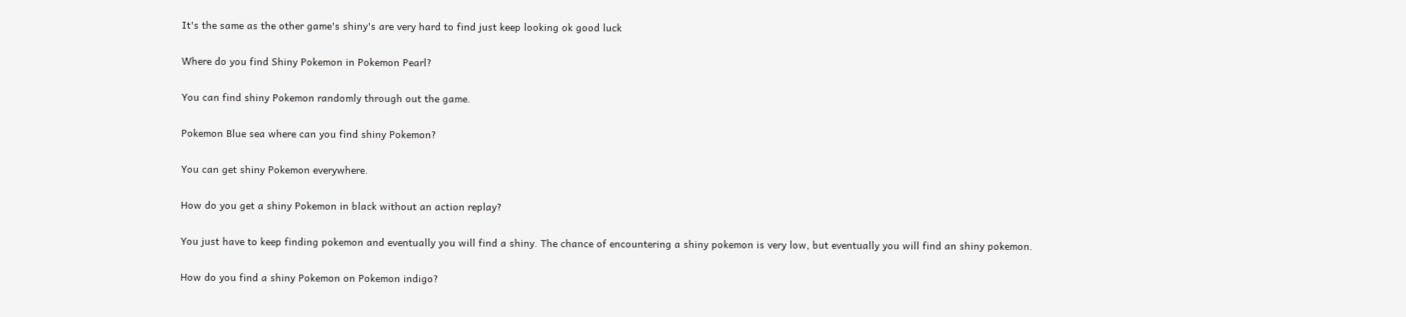It's the same as the other game's shiny's are very hard to find just keep looking ok good luck

Where do you find Shiny Pokemon in Pokemon Pearl?

You can find shiny Pokemon randomly through out the game.

Pokemon Blue sea where can you find shiny Pokemon?

You can get shiny Pokemon everywhere.

How do you get a shiny Pokemon in black without an action replay?

You just have to keep finding pokemon and eventually you will find a shiny. The chance of encountering a shiny pokemon is very low, but eventually you will find an shiny pokemon.

How do you find a shiny Pokemon on Pokemon indigo?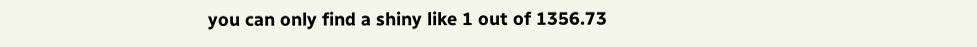you can only find a shiny like 1 out of 1356.73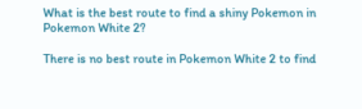What is the best route to find a shiny Pokemon in Pokemon White 2?

There is no best route in Pokemon White 2 to find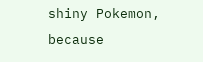shiny Pokemon, because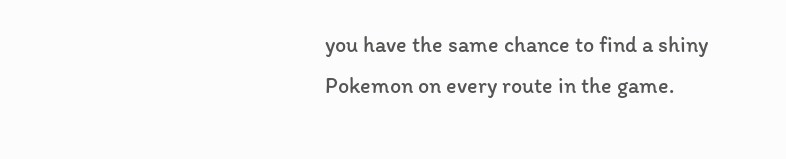you have the same chance to find a shiny Pokemon on every route in the game.